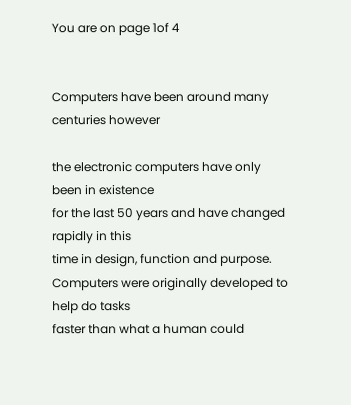You are on page 1of 4


Computers have been around many centuries however

the electronic computers have only been in existence
for the last 50 years and have changed rapidly in this
time in design, function and purpose.
Computers were originally developed to help do tasks
faster than what a human could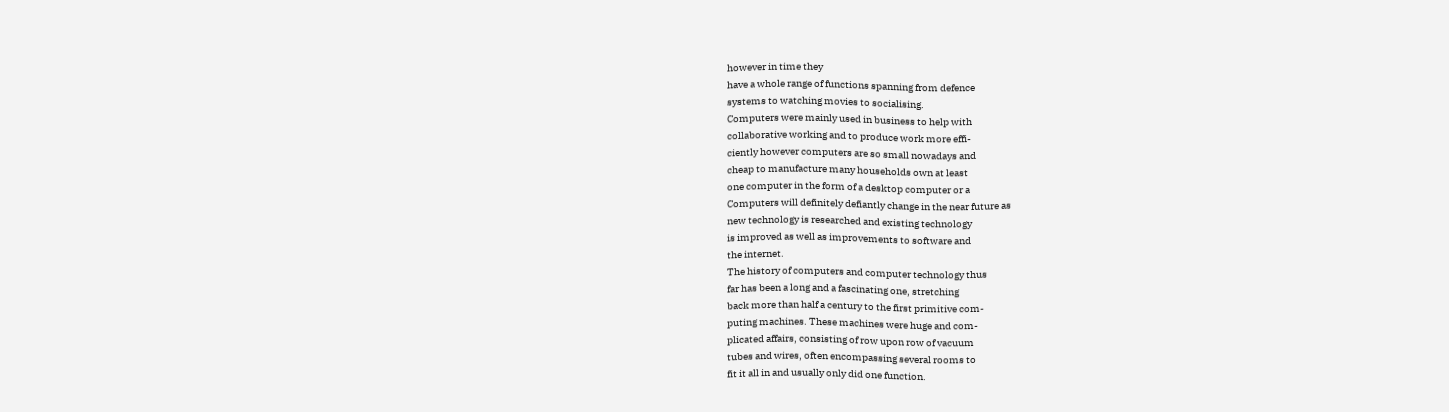however in time they
have a whole range of functions spanning from defence
systems to watching movies to socialising.
Computers were mainly used in business to help with
collaborative working and to produce work more effi-
ciently however computers are so small nowadays and
cheap to manufacture many households own at least
one computer in the form of a desktop computer or a
Computers will definitely defiantly change in the near future as
new technology is researched and existing technology
is improved as well as improvements to software and
the internet.
The history of computers and computer technology thus
far has been a long and a fascinating one, stretching
back more than half a century to the first primitive com-
puting machines. These machines were huge and com-
plicated affairs, consisting of row upon row of vacuum
tubes and wires, often encompassing several rooms to
fit it all in and usually only did one function.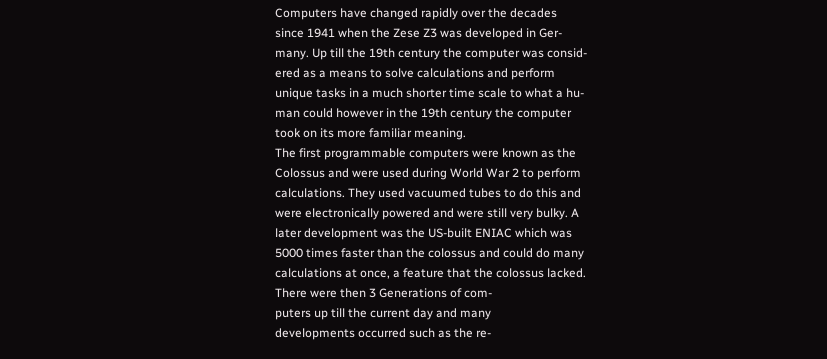Computers have changed rapidly over the decades
since 1941 when the Zese Z3 was developed in Ger-
many. Up till the 19th century the computer was consid-
ered as a means to solve calculations and perform
unique tasks in a much shorter time scale to what a hu-
man could however in the 19th century the computer
took on its more familiar meaning.
The first programmable computers were known as the
Colossus and were used during World War 2 to perform
calculations. They used vacuumed tubes to do this and
were electronically powered and were still very bulky. A
later development was the US-built ENIAC which was
5000 times faster than the colossus and could do many
calculations at once, a feature that the colossus lacked.
There were then 3 Generations of com-
puters up till the current day and many
developments occurred such as the re-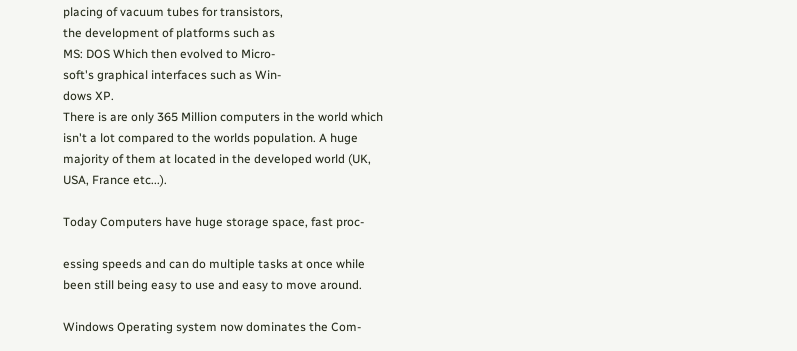placing of vacuum tubes for transistors,
the development of platforms such as
MS: DOS Which then evolved to Micro-
soft's graphical interfaces such as Win-
dows XP.
There is are only 365 Million computers in the world which
isn't a lot compared to the worlds population. A huge
majority of them at located in the developed world (UK,
USA, France etc...).

Today Computers have huge storage space, fast proc-

essing speeds and can do multiple tasks at once while
been still being easy to use and easy to move around.

Windows Operating system now dominates the Com-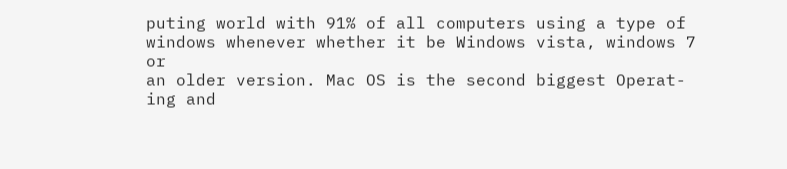puting world with 91% of all computers using a type of
windows whenever whether it be Windows vista, windows 7 or
an older version. Mac OS is the second biggest Operat-
ing and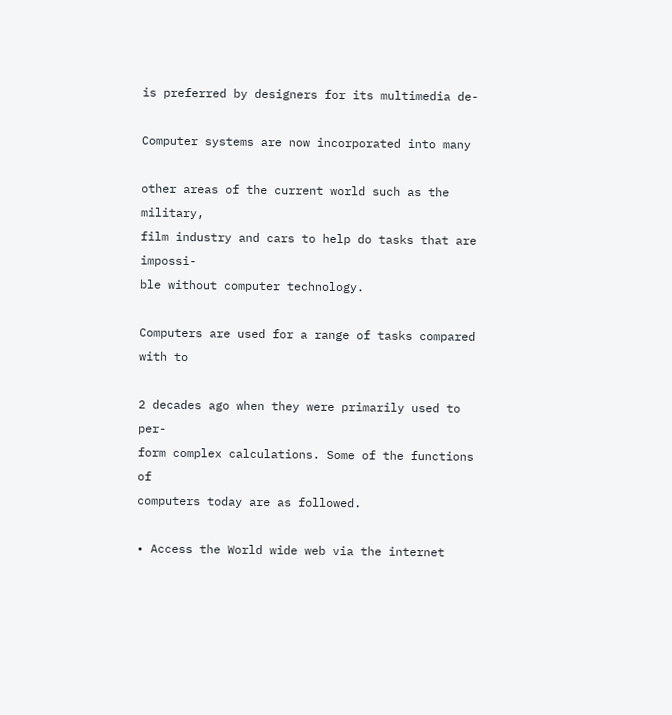is preferred by designers for its multimedia de-

Computer systems are now incorporated into many

other areas of the current world such as the military,
film industry and cars to help do tasks that are impossi-
ble without computer technology.

Computers are used for a range of tasks compared with to

2 decades ago when they were primarily used to per-
form complex calculations. Some of the functions of
computers today are as followed.

• Access the World wide web via the internet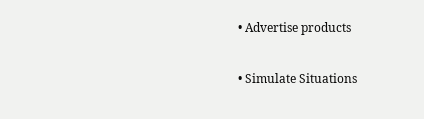• Advertise products

• Simulate Situations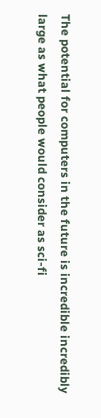The potential for computers in the future is incredible incredibly
large as what people would consider as sci-fi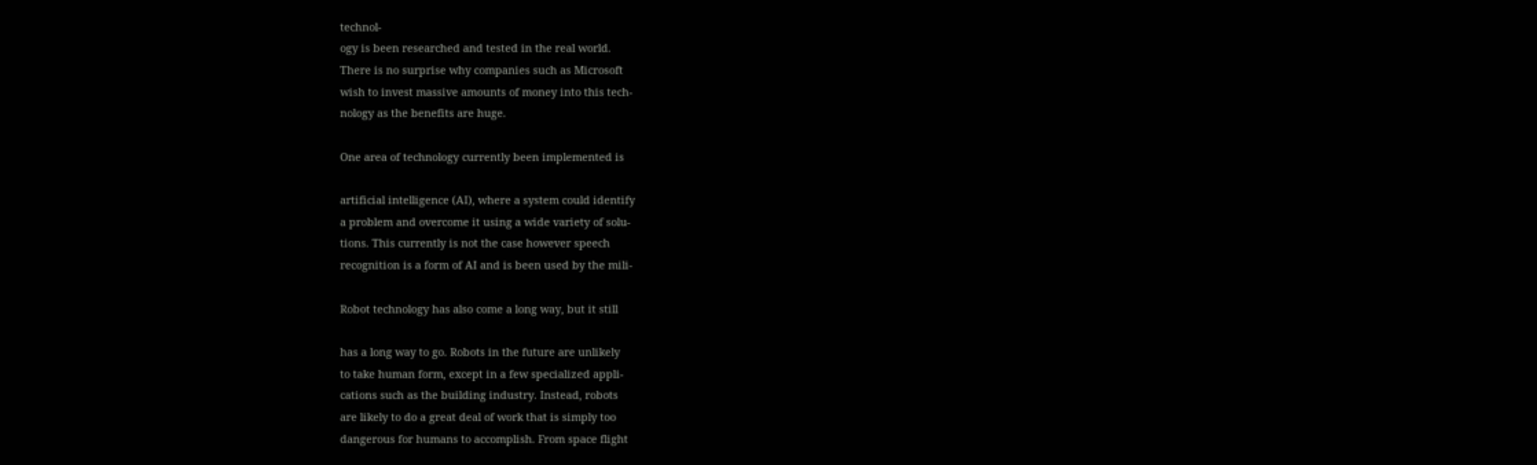technol-
ogy is been researched and tested in the real world.
There is no surprise why companies such as Microsoft
wish to invest massive amounts of money into this tech-
nology as the benefits are huge.

One area of technology currently been implemented is

artificial intelligence (AI), where a system could identify
a problem and overcome it using a wide variety of solu-
tions. This currently is not the case however speech
recognition is a form of AI and is been used by the mili-

Robot technology has also come a long way, but it still

has a long way to go. Robots in the future are unlikely
to take human form, except in a few specialized appli-
cations such as the building industry. Instead, robots
are likely to do a great deal of work that is simply too
dangerous for humans to accomplish. From space flight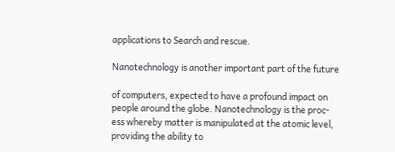applications to Search and rescue.

Nanotechnology is another important part of the future

of computers, expected to have a profound impact on
people around the globe. Nanotechnology is the proc-
ess whereby matter is manipulated at the atomic level,
providing the ability to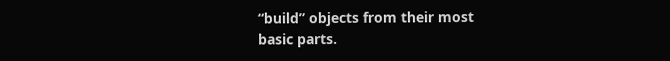“build” objects from their most
basic parts.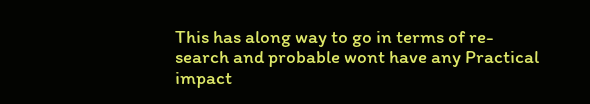This has along way to go in terms of re-
search and probable wont have any Practical impact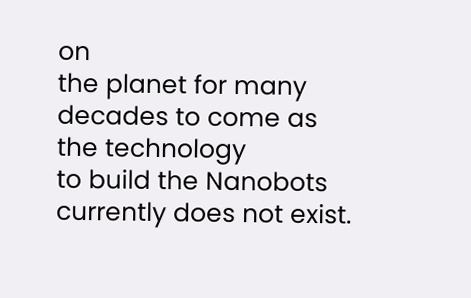on
the planet for many decades to come as the technology
to build the Nanobots currently does not exist.